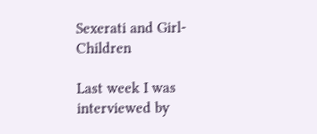Sexerati and Girl-Children

Last week I was interviewed by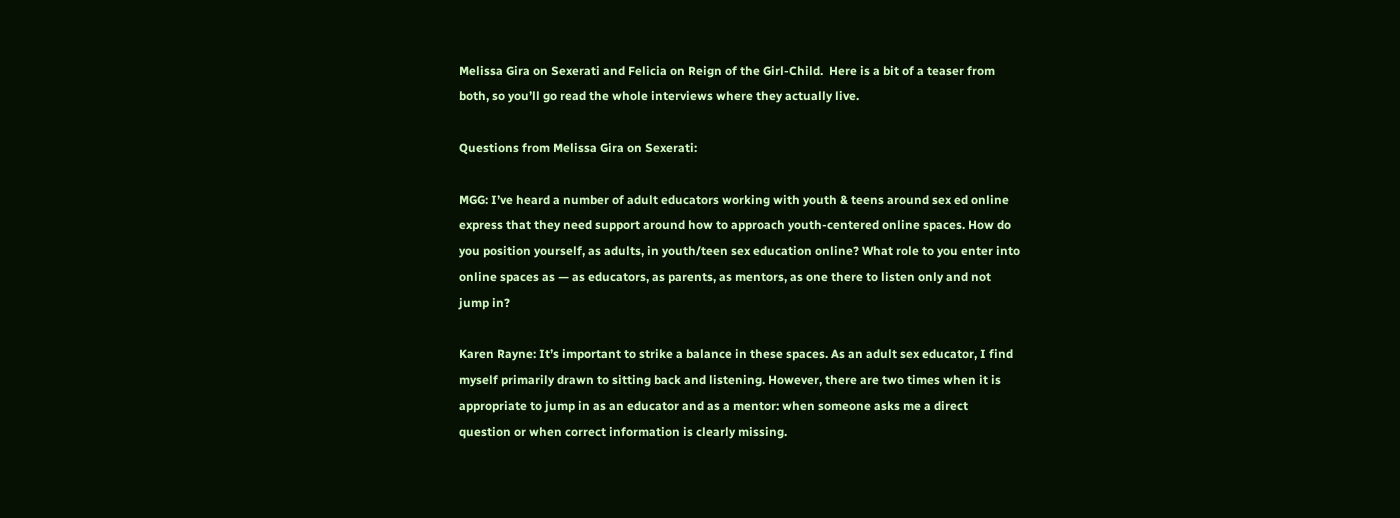Melissa Gira on Sexerati and Felicia on Reign of the Girl-Child.  Here is a bit of a teaser from both, so you’ll go read the whole interviews where they actually live.

Questions from Melissa Gira on Sexerati:

MGG: I’ve heard a number of adult educators working with youth & teens around sex ed online express that they need support around how to approach youth-centered online spaces. How do you position yourself, as adults, in youth/teen sex education online? What role to you enter into online spaces as — as educators, as parents, as mentors, as one there to listen only and not jump in?

Karen Rayne: It’s important to strike a balance in these spaces. As an adult sex educator, I find myself primarily drawn to sitting back and listening. However, there are two times when it is appropriate to jump in as an educator and as a mentor: when someone asks me a direct question or when correct information is clearly missing.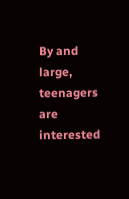By and large, teenagers are interested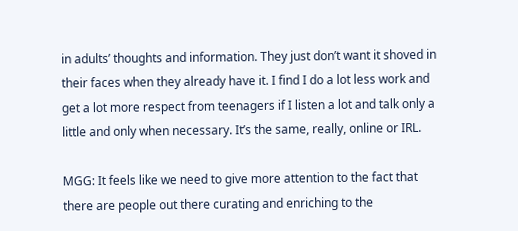in adults’ thoughts and information. They just don’t want it shoved in their faces when they already have it. I find I do a lot less work and get a lot more respect from teenagers if I listen a lot and talk only a little and only when necessary. It’s the same, really, online or IRL.

MGG: It feels like we need to give more attention to the fact that there are people out there curating and enriching to the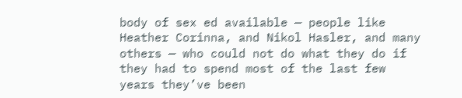body of sex ed available — people like Heather Corinna, and Nikol Hasler, and many others — who could not do what they do if they had to spend most of the last few years they’ve been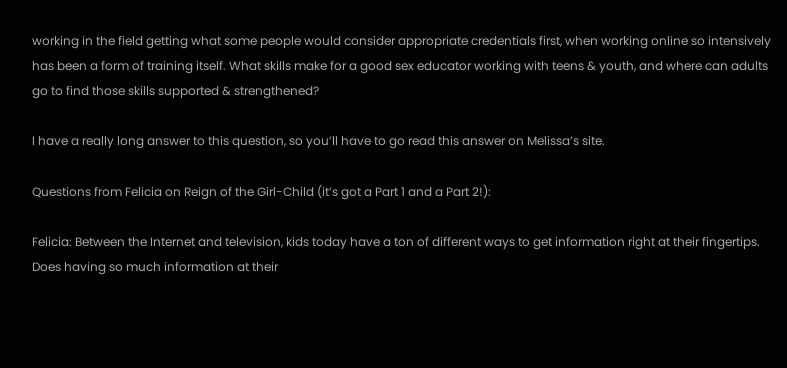working in the field getting what some people would consider appropriate credentials first, when working online so intensively has been a form of training itself. What skills make for a good sex educator working with teens & youth, and where can adults go to find those skills supported & strengthened?

I have a really long answer to this question, so you’ll have to go read this answer on Melissa’s site.

Questions from Felicia on Reign of the Girl-Child (it’s got a Part 1 and a Part 2!):

Felicia: Between the Internet and television, kids today have a ton of different ways to get information right at their fingertips. Does having so much information at their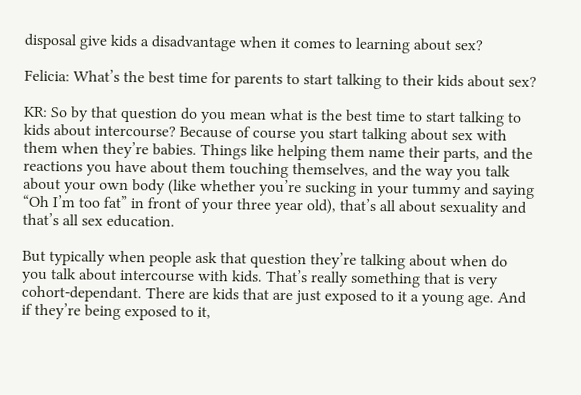disposal give kids a disadvantage when it comes to learning about sex?

Felicia: What’s the best time for parents to start talking to their kids about sex?

KR: So by that question do you mean what is the best time to start talking to kids about intercourse? Because of course you start talking about sex with them when they’re babies. Things like helping them name their parts, and the reactions you have about them touching themselves, and the way you talk about your own body (like whether you’re sucking in your tummy and saying “Oh I’m too fat” in front of your three year old), that’s all about sexuality and that’s all sex education.

But typically when people ask that question they’re talking about when do you talk about intercourse with kids. That’s really something that is very cohort-dependant. There are kids that are just exposed to it a young age. And if they’re being exposed to it,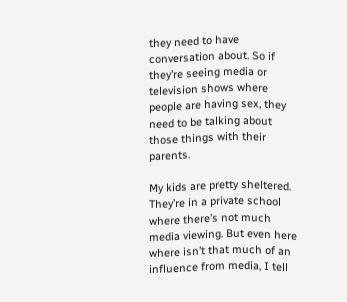they need to have conversation about. So if they’re seeing media or television shows where people are having sex, they need to be talking about those things with their parents.

My kids are pretty sheltered. They’re in a private school where there’s not much media viewing. But even here where isn’t that much of an influence from media, I tell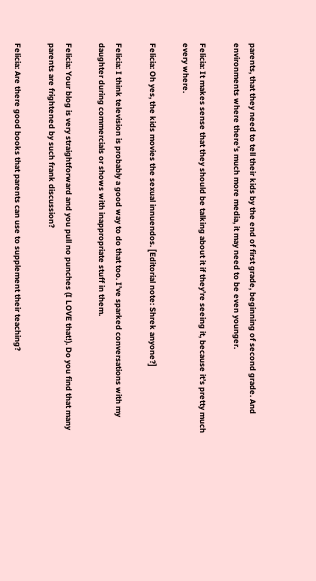parents, that they need to tell their kids by the end of first grade, beginning of second grade. And environments where there’s much more media, it may need to be even younger.

Felicia: It makes sense that they should be talking about it if they’re seeing it, because it’s pretty much every where.

Felicia: Oh yes, the kids movies the sexual innuendos. [Editorial note: Shrek anyone?]

Felicia: I think television is probably a good way to do that too. I’ve sparked conversations with my daughter during commercials or shows with inappropriate stuff in them.

Felicia: Your blog is very straightforward and you pull no punches (I LOVE that!). Do you find that many parents are frightened by such frank discussion?

Felicia: Are there good books that parents can use to supplement their teaching?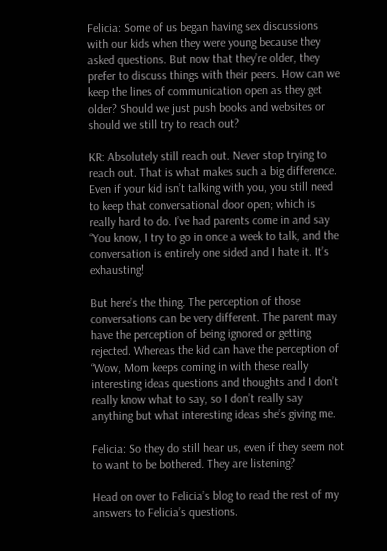Felicia: Some of us began having sex discussions with our kids when they were young because they asked questions. But now that they’re older, they prefer to discuss things with their peers. How can we keep the lines of communication open as they get older? Should we just push books and websites or should we still try to reach out?

KR: Absolutely still reach out. Never stop trying to reach out. That is what makes such a big difference. Even if your kid isn’t talking with you, you still need to keep that conversational door open; which is really hard to do. I’ve had parents come in and say “You know, I try to go in once a week to talk, and the conversation is entirely one sided and I hate it. It’s exhausting!

But here’s the thing. The perception of those conversations can be very different. The parent may have the perception of being ignored or getting rejected. Whereas the kid can have the perception of “Wow, Mom keeps coming in with these really interesting ideas questions and thoughts and I don’t really know what to say, so I don’t really say anything but what interesting ideas she’s giving me.

Felicia: So they do still hear us, even if they seem not to want to be bothered. They are listening?

Head on over to Felicia’s blog to read the rest of my answers to Felicia’s questions.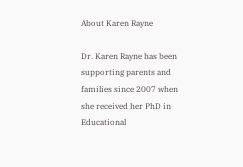About Karen Rayne

Dr. Karen Rayne has been supporting parents and families since 2007 when she received her PhD in Educational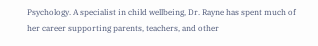Psychology. A specialist in child wellbeing, Dr. Rayne has spent much of her career supporting parents, teachers, and other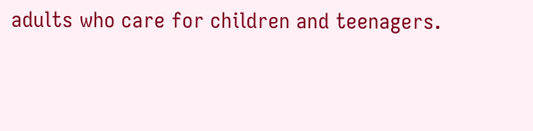adults who care for children and teenagers.